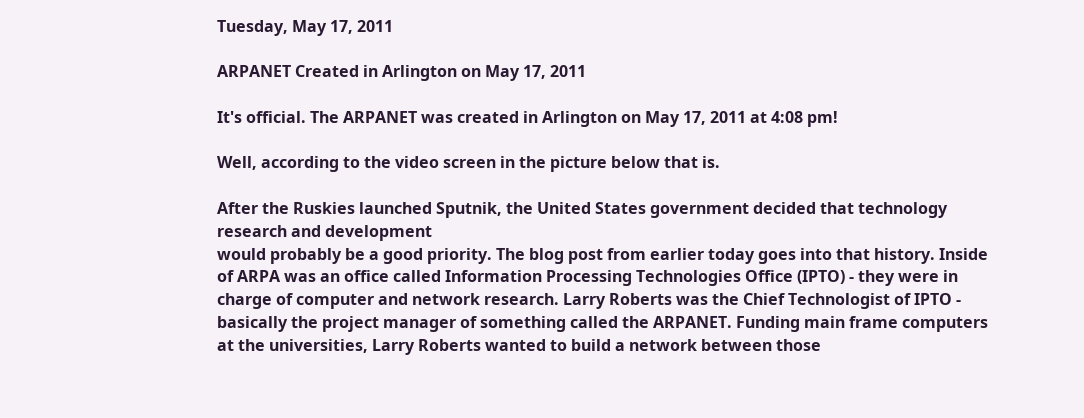Tuesday, May 17, 2011

ARPANET Created in Arlington on May 17, 2011

It's official. The ARPANET was created in Arlington on May 17, 2011 at 4:08 pm!

Well, according to the video screen in the picture below that is.

After the Ruskies launched Sputnik, the United States government decided that technology research and development
would probably be a good priority. The blog post from earlier today goes into that history. Inside of ARPA was an office called Information Processing Technologies Office (IPTO) - they were in charge of computer and network research. Larry Roberts was the Chief Technologist of IPTO - basically the project manager of something called the ARPANET. Funding main frame computers at the universities, Larry Roberts wanted to build a network between those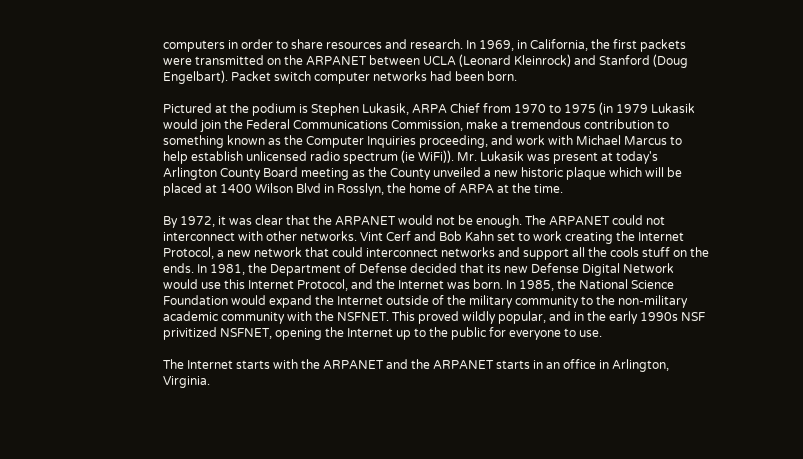computers in order to share resources and research. In 1969, in California, the first packets were transmitted on the ARPANET between UCLA (Leonard Kleinrock) and Stanford (Doug Engelbart). Packet switch computer networks had been born.

Pictured at the podium is Stephen Lukasik, ARPA Chief from 1970 to 1975 (in 1979 Lukasik would join the Federal Communications Commission, make a tremendous contribution to something known as the Computer Inquiries proceeding, and work with Michael Marcus to help establish unlicensed radio spectrum (ie WiFi)). Mr. Lukasik was present at today's Arlington County Board meeting as the County unveiled a new historic plaque which will be placed at 1400 Wilson Blvd in Rosslyn, the home of ARPA at the time.

By 1972, it was clear that the ARPANET would not be enough. The ARPANET could not interconnect with other networks. Vint Cerf and Bob Kahn set to work creating the Internet Protocol, a new network that could interconnect networks and support all the cools stuff on the ends. In 1981, the Department of Defense decided that its new Defense Digital Network would use this Internet Protocol, and the Internet was born. In 1985, the National Science Foundation would expand the Internet outside of the military community to the non-military academic community with the NSFNET. This proved wildly popular, and in the early 1990s NSF privitized NSFNET, opening the Internet up to the public for everyone to use.

The Internet starts with the ARPANET and the ARPANET starts in an office in Arlington, Virginia.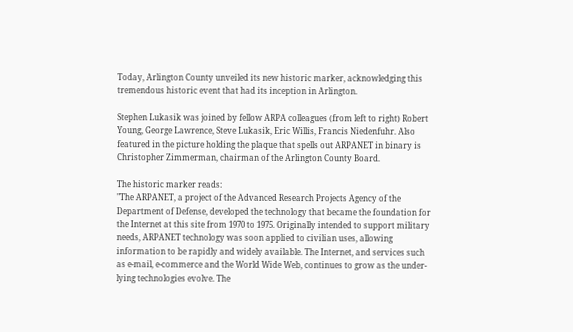Today, Arlington County unveiled its new historic marker, acknowledging this tremendous historic event that had its inception in Arlington.

Stephen Lukasik was joined by fellow ARPA colleagues (from left to right) Robert Young, George Lawrence, Steve Lukasik, Eric Willis, Francis Niedenfuhr. Also featured in the picture holding the plaque that spells out ARPANET in binary is Christopher Zimmerman, chairman of the Arlington County Board.

The historic marker reads:
"The ARPANET, a project of the Advanced Research Projects Agency of the Department of Defense, developed the technology that became the foundation for the Internet at this site from 1970 to 1975. Originally intended to support military needs, ARPANET technology was soon applied to civilian uses, allowing information to be rapidly and widely available. The Internet, and services such as e-mail, e-commerce and the World Wide Web, continues to grow as the under-lying technologies evolve. The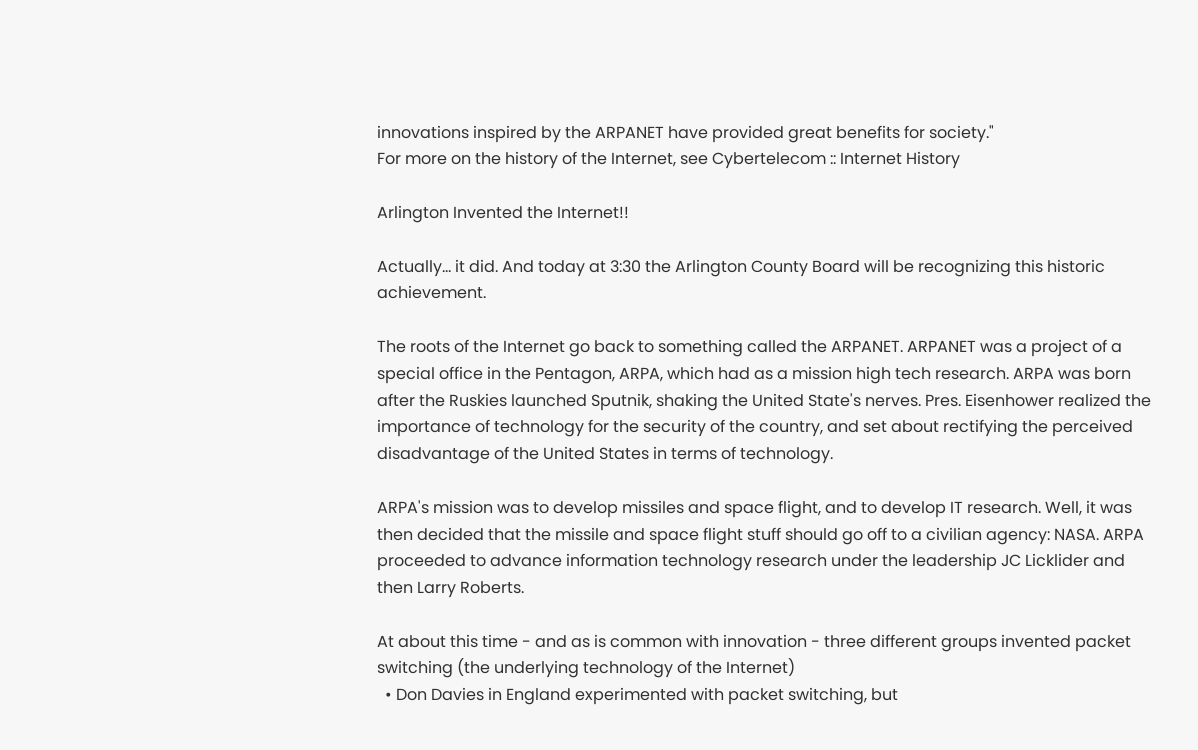innovations inspired by the ARPANET have provided great benefits for society."
For more on the history of the Internet, see Cybertelecom :: Internet History

Arlington Invented the Internet!!

Actually... it did. And today at 3:30 the Arlington County Board will be recognizing this historic achievement.

The roots of the Internet go back to something called the ARPANET. ARPANET was a project of a special office in the Pentagon, ARPA, which had as a mission high tech research. ARPA was born after the Ruskies launched Sputnik, shaking the United State's nerves. Pres. Eisenhower realized the importance of technology for the security of the country, and set about rectifying the perceived disadvantage of the United States in terms of technology.

ARPA's mission was to develop missiles and space flight, and to develop IT research. Well, it was then decided that the missile and space flight stuff should go off to a civilian agency: NASA. ARPA proceeded to advance information technology research under the leadership JC Licklider and then Larry Roberts.

At about this time - and as is common with innovation - three different groups invented packet switching (the underlying technology of the Internet)
  • Don Davies in England experimented with packet switching, but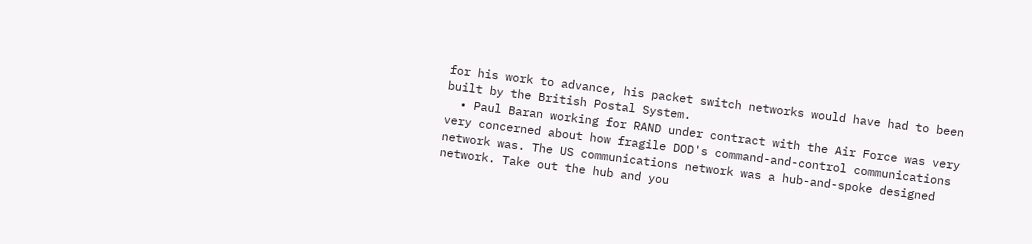for his work to advance, his packet switch networks would have had to been built by the British Postal System.
  • Paul Baran working for RAND under contract with the Air Force was very very concerned about how fragile DOD's command-and-control communications network was. The US communications network was a hub-and-spoke designed network. Take out the hub and you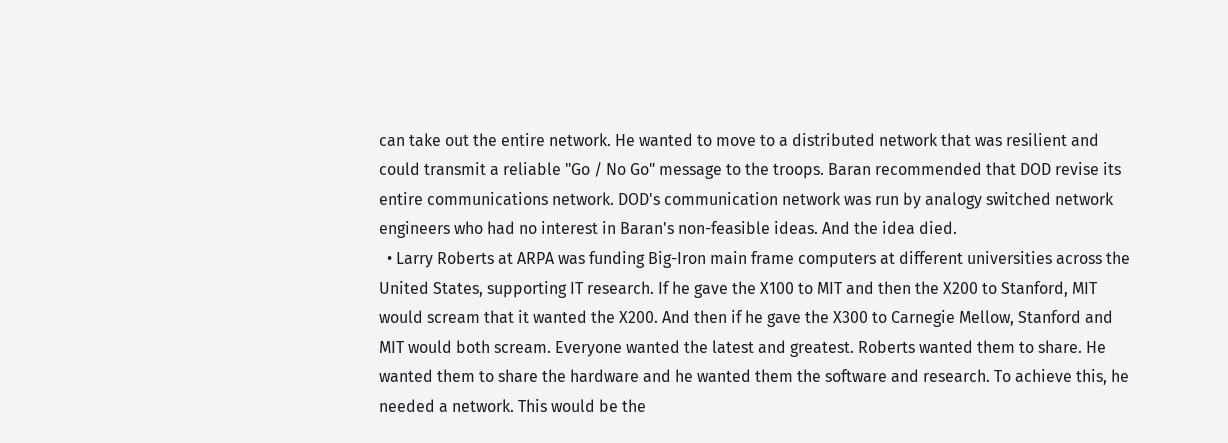can take out the entire network. He wanted to move to a distributed network that was resilient and could transmit a reliable "Go / No Go" message to the troops. Baran recommended that DOD revise its entire communications network. DOD's communication network was run by analogy switched network engineers who had no interest in Baran's non-feasible ideas. And the idea died.
  • Larry Roberts at ARPA was funding Big-Iron main frame computers at different universities across the United States, supporting IT research. If he gave the X100 to MIT and then the X200 to Stanford, MIT would scream that it wanted the X200. And then if he gave the X300 to Carnegie Mellow, Stanford and MIT would both scream. Everyone wanted the latest and greatest. Roberts wanted them to share. He wanted them to share the hardware and he wanted them the software and research. To achieve this, he needed a network. This would be the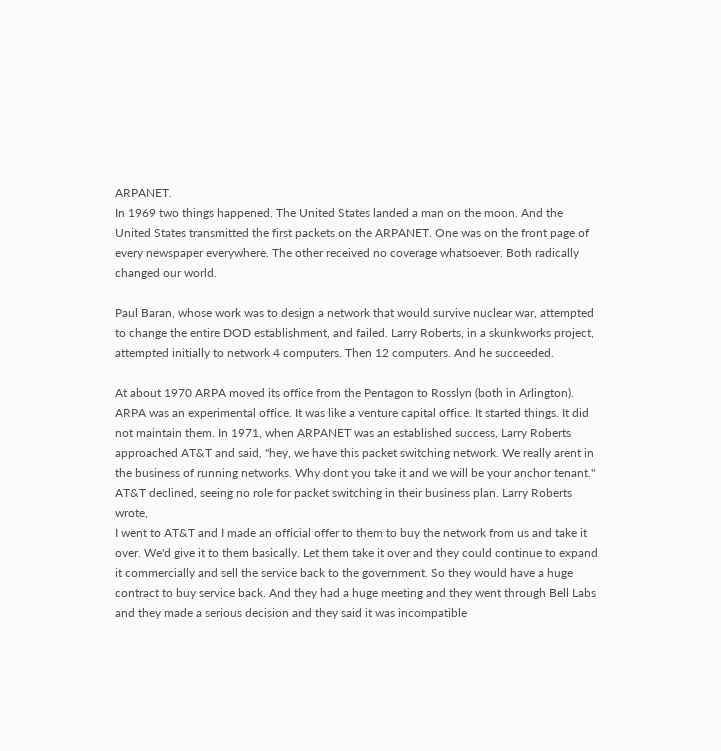ARPANET.
In 1969 two things happened. The United States landed a man on the moon. And the United States transmitted the first packets on the ARPANET. One was on the front page of every newspaper everywhere. The other received no coverage whatsoever. Both radically changed our world.

Paul Baran, whose work was to design a network that would survive nuclear war, attempted to change the entire DOD establishment, and failed. Larry Roberts, in a skunkworks project, attempted initially to network 4 computers. Then 12 computers. And he succeeded.

At about 1970 ARPA moved its office from the Pentagon to Rosslyn (both in Arlington).
ARPA was an experimental office. It was like a venture capital office. It started things. It did not maintain them. In 1971, when ARPANET was an established success, Larry Roberts approached AT&T and said, "hey, we have this packet switching network. We really arent in the business of running networks. Why dont you take it and we will be your anchor tenant." AT&T declined, seeing no role for packet switching in their business plan. Larry Roberts wrote,
I went to AT&T and I made an official offer to them to buy the network from us and take it over. We'd give it to them basically. Let them take it over and they could continue to expand it commercially and sell the service back to the government. So they would have a huge contract to buy service back. And they had a huge meeting and they went through Bell Labs and they made a serious decision and they said it was incompatible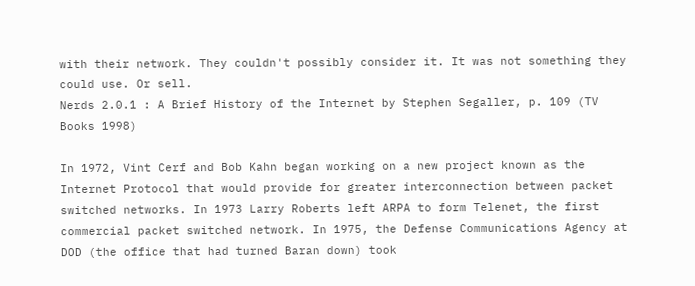with their network. They couldn't possibly consider it. It was not something they could use. Or sell.
Nerds 2.0.1 : A Brief History of the Internet by Stephen Segaller, p. 109 (TV Books 1998)

In 1972, Vint Cerf and Bob Kahn began working on a new project known as the Internet Protocol that would provide for greater interconnection between packet switched networks. In 1973 Larry Roberts left ARPA to form Telenet, the first commercial packet switched network. In 1975, the Defense Communications Agency at DOD (the office that had turned Baran down) took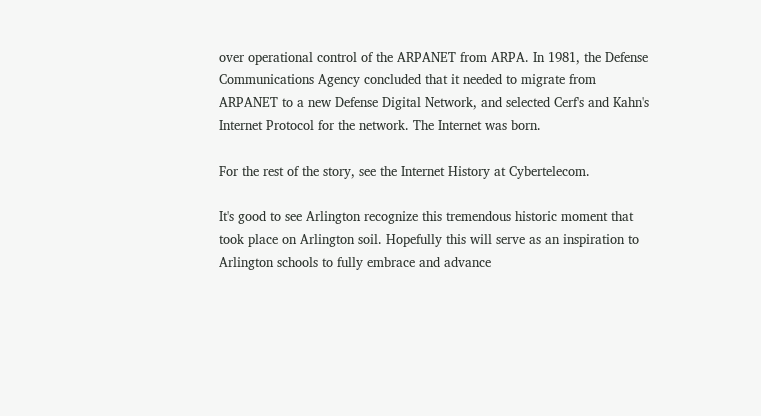over operational control of the ARPANET from ARPA. In 1981, the Defense Communications Agency concluded that it needed to migrate from ARPANET to a new Defense Digital Network, and selected Cerf's and Kahn's Internet Protocol for the network. The Internet was born.

For the rest of the story, see the Internet History at Cybertelecom.

It's good to see Arlington recognize this tremendous historic moment that took place on Arlington soil. Hopefully this will serve as an inspiration to Arlington schools to fully embrace and advance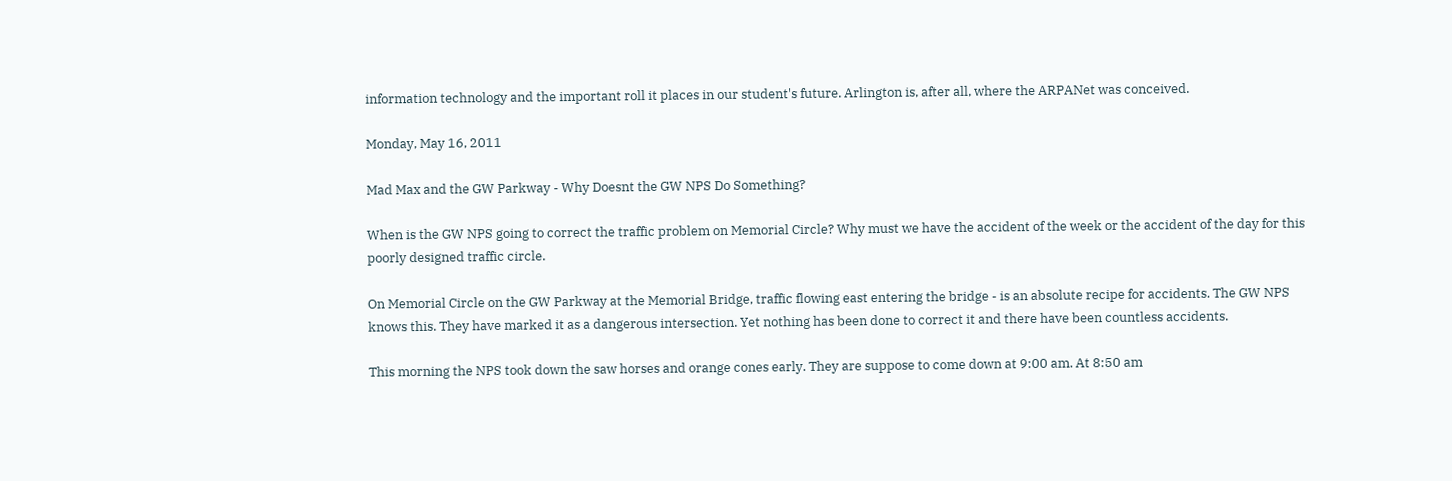information technology and the important roll it places in our student's future. Arlington is, after all, where the ARPANet was conceived.

Monday, May 16, 2011

Mad Max and the GW Parkway - Why Doesnt the GW NPS Do Something?

When is the GW NPS going to correct the traffic problem on Memorial Circle? Why must we have the accident of the week or the accident of the day for this poorly designed traffic circle.

On Memorial Circle on the GW Parkway at the Memorial Bridge, traffic flowing east entering the bridge - is an absolute recipe for accidents. The GW NPS knows this. They have marked it as a dangerous intersection. Yet nothing has been done to correct it and there have been countless accidents.

This morning the NPS took down the saw horses and orange cones early. They are suppose to come down at 9:00 am. At 8:50 am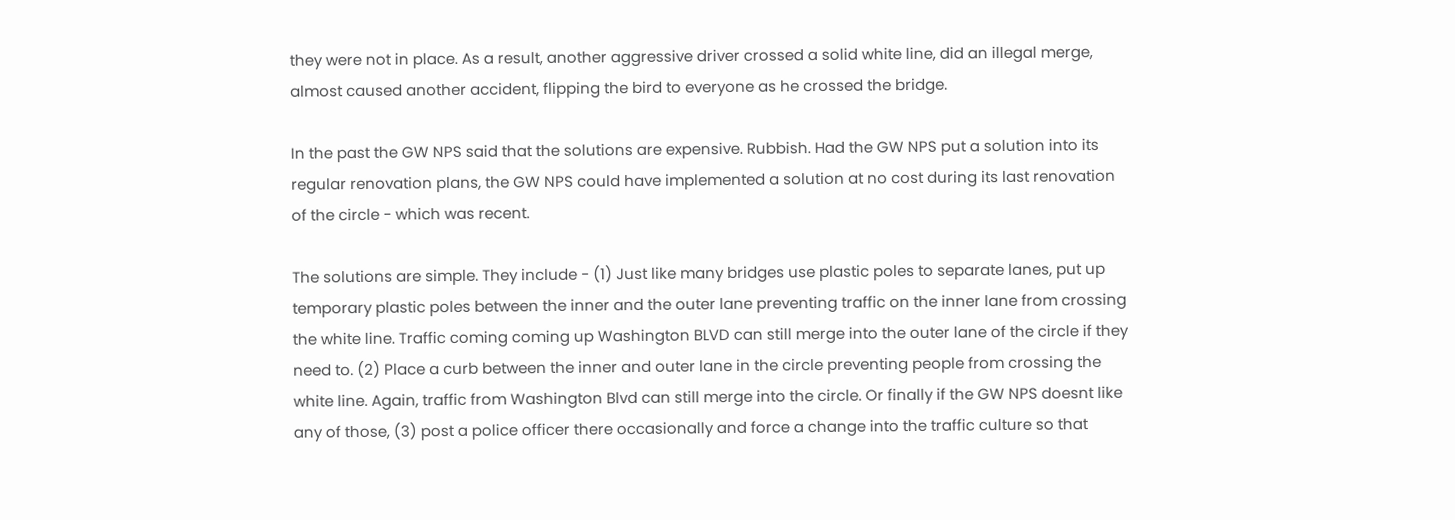they were not in place. As a result, another aggressive driver crossed a solid white line, did an illegal merge, almost caused another accident, flipping the bird to everyone as he crossed the bridge.

In the past the GW NPS said that the solutions are expensive. Rubbish. Had the GW NPS put a solution into its regular renovation plans, the GW NPS could have implemented a solution at no cost during its last renovation of the circle - which was recent.

The solutions are simple. They include - (1) Just like many bridges use plastic poles to separate lanes, put up temporary plastic poles between the inner and the outer lane preventing traffic on the inner lane from crossing the white line. Traffic coming coming up Washington BLVD can still merge into the outer lane of the circle if they need to. (2) Place a curb between the inner and outer lane in the circle preventing people from crossing the white line. Again, traffic from Washington Blvd can still merge into the circle. Or finally if the GW NPS doesnt like any of those, (3) post a police officer there occasionally and force a change into the traffic culture so that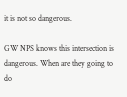it is not so dangerous.

GW NPS knows this intersection is dangerous. When are they going to do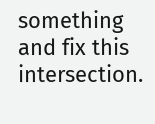something and fix this intersection.